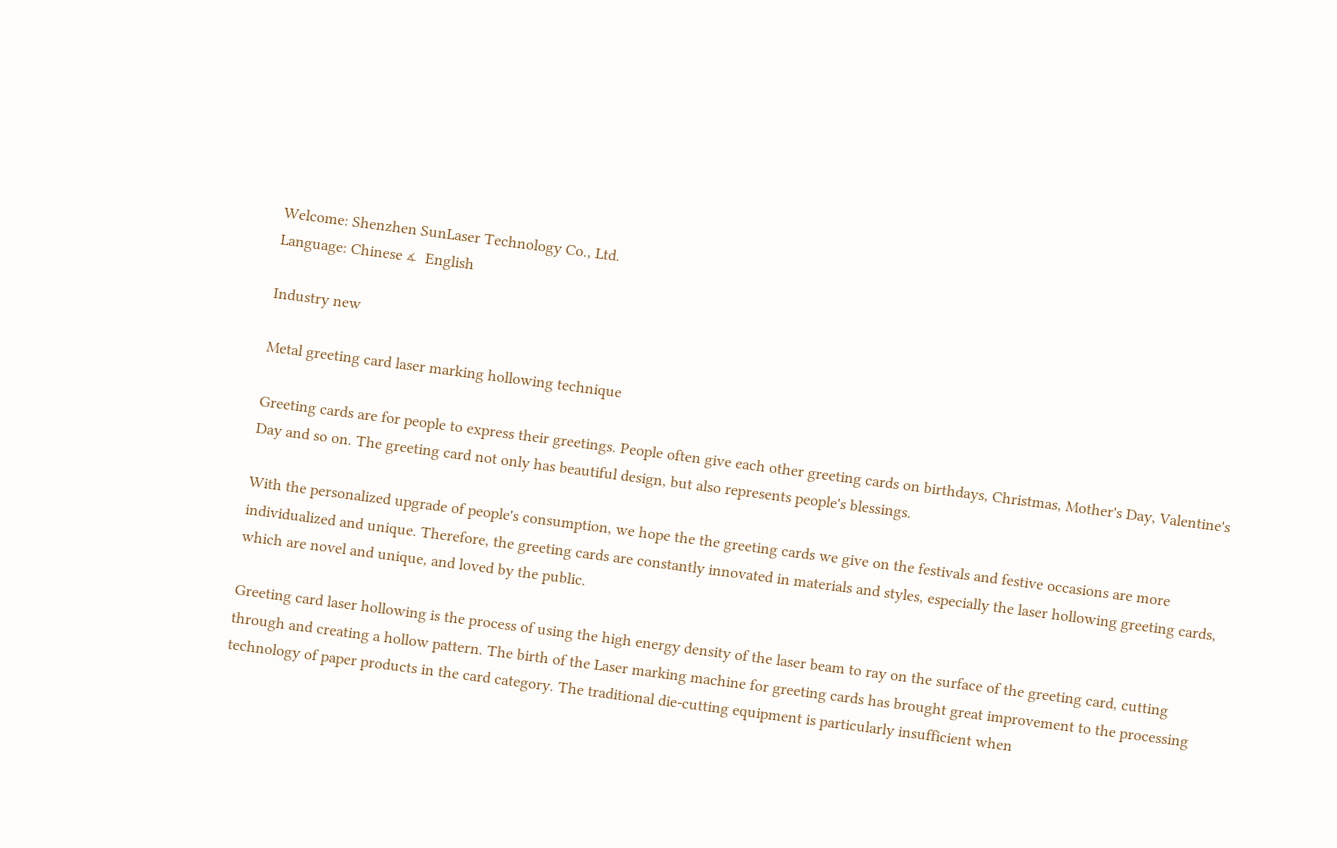Welcome: Shenzhen SunLaser Technology Co., Ltd.
Language: Chinese ∡  English

Industry new

Metal greeting card laser marking hollowing technique

Greeting cards are for people to express their greetings. People often give each other greeting cards on birthdays, Christmas, Mother's Day, Valentine's Day and so on. The greeting card not only has beautiful design, but also represents people's blessings.

With the personalized upgrade of people's consumption, we hope the the greeting cards we give on the festivals and festive occasions are more individualized and unique. Therefore, the greeting cards are constantly innovated in materials and styles, especially the laser hollowing greeting cards, which are novel and unique, and loved by the public.

Greeting card laser hollowing is the process of using the high energy density of the laser beam to ray on the surface of the greeting card, cutting through and creating a hollow pattern. The birth of the Laser marking machine for greeting cards has brought great improvement to the processing technology of paper products in the card category. The traditional die-cutting equipment is particularly insufficient when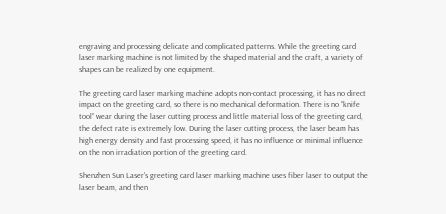engraving and processing delicate and complicated patterns. While the greeting card laser marking machine is not limited by the shaped material and the craft, a variety of shapes can be realized by one equipment.

The greeting card laser marking machine adopts non-contact processing, it has no direct impact on the greeting card, so there is no mechanical deformation. There is no “knife tool” wear during the laser cutting process and little material loss of the greeting card, the defect rate is extremely low. During the laser cutting process, the laser beam has high energy density and fast processing speed, it has no influence or minimal influence on the non irradiation portion of the greeting card.

Shenzhen Sun Laser's greeting card laser marking machine uses fiber laser to output the laser beam, and then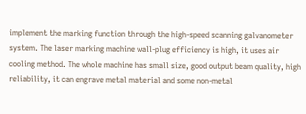implement the marking function through the high-speed scanning galvanometer system. The laser marking machine wall-plug efficiency is high, it uses air cooling method. The whole machine has small size, good output beam quality, high reliability, it can engrave metal material and some non-metal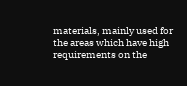materials, mainly used for the areas which have high requirements on the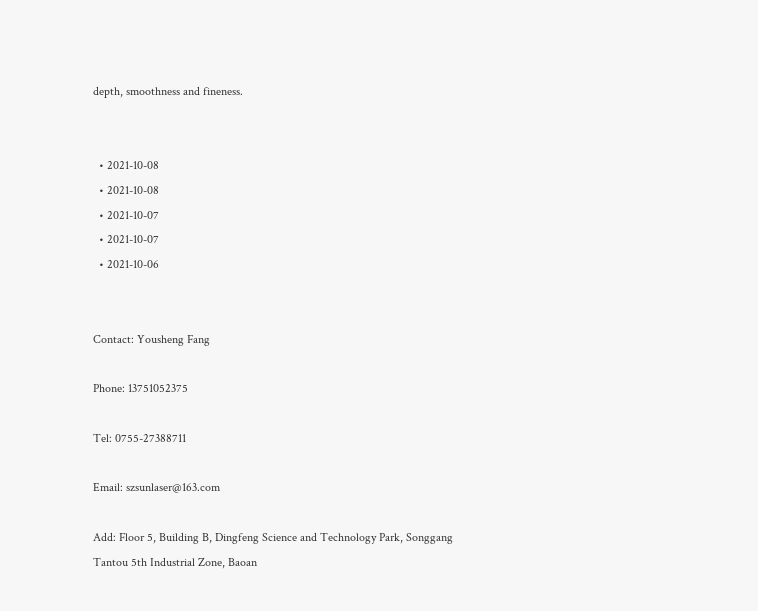depth, smoothness and fineness.


  • 2021-10-08
  • 2021-10-08
  • 2021-10-07
  • 2021-10-07
  • 2021-10-06


Contact: Yousheng Fang

Phone: 13751052375

Tel: 0755-27388711

Email: szsunlaser@163.com

Add: Floor 5, Building B, Dingfeng Science and Technology Park, Songgang Tantou 5th Industrial Zone, Baoan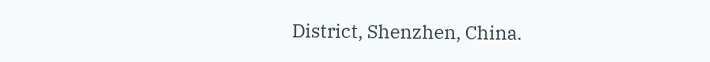District, Shenzhen, China.